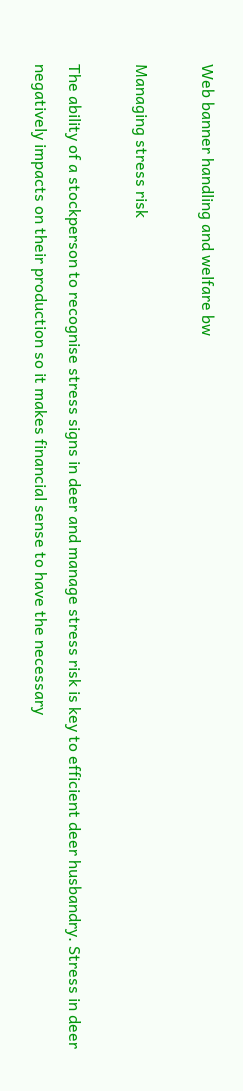Web banner handling and welfare bw

Managing stress risk

The ability of a stockperson to recognise stress signs in deer and manage stress risk is key to efficient deer husbandry. Stress in deer negatively impacts on their production so it makes financial sense to have the necessary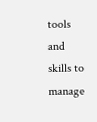tools and skills to manage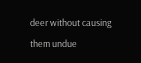deer without causing them undue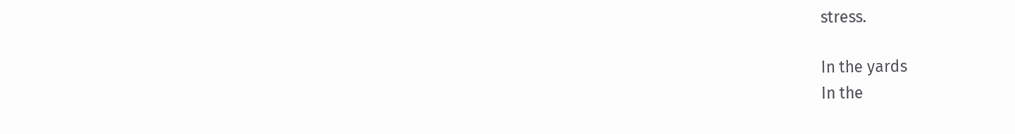stress.

In the yards
In the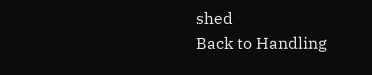shed
Back to Handling